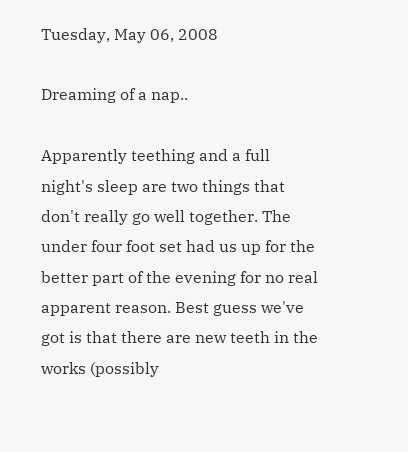Tuesday, May 06, 2008

Dreaming of a nap..

Apparently teething and a full night's sleep are two things that don't really go well together. The under four foot set had us up for the better part of the evening for no real apparent reason. Best guess we've got is that there are new teeth in the works (possibly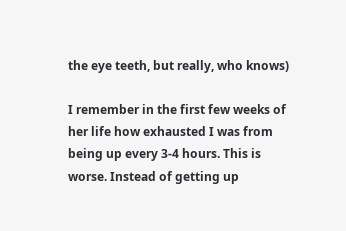the eye teeth, but really, who knows)

I remember in the first few weeks of her life how exhausted I was from being up every 3-4 hours. This is worse. Instead of getting up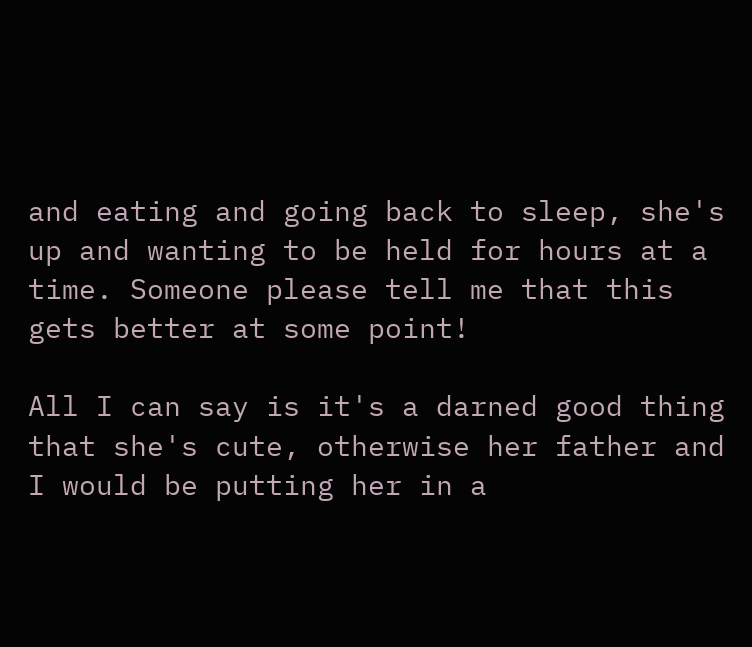and eating and going back to sleep, she's up and wanting to be held for hours at a time. Someone please tell me that this gets better at some point!

All I can say is it's a darned good thing that she's cute, otherwise her father and I would be putting her in a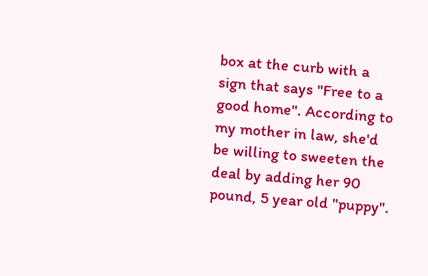box at the curb with a sign that says "Free to a good home". According to my mother in law, she'd be willing to sweeten the deal by adding her 90 pound, 5 year old "puppy".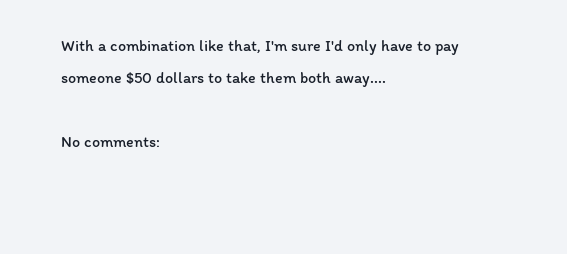With a combination like that, I'm sure I'd only have to pay someone $50 dollars to take them both away....

No comments: